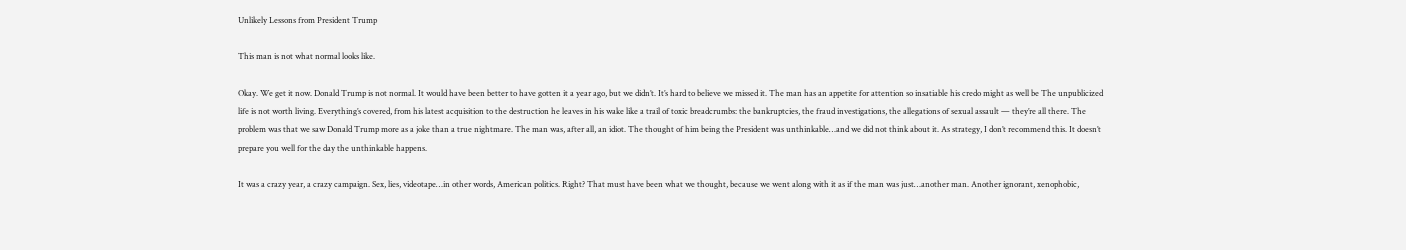Unlikely Lessons from President Trump

This man is not what normal looks like.

Okay. We get it now. Donald Trump is not normal. It would have been better to have gotten it a year ago, but we didn’t. It’s hard to believe we missed it. The man has an appetite for attention so insatiable his credo might as well be The unpublicized life is not worth living. Everything’s covered, from his latest acquisition to the destruction he leaves in his wake like a trail of toxic breadcrumbs: the bankruptcies, the fraud investigations, the allegations of sexual assault — they’re all there. The problem was that we saw Donald Trump more as a joke than a true nightmare. The man was, after all, an idiot. The thought of him being the President was unthinkable…and we did not think about it. As strategy, I don’t recommend this. It doesn’t prepare you well for the day the unthinkable happens.

It was a crazy year, a crazy campaign. Sex, lies, videotape…in other words, American politics. Right? That must have been what we thought, because we went along with it as if the man was just…another man. Another ignorant, xenophobic,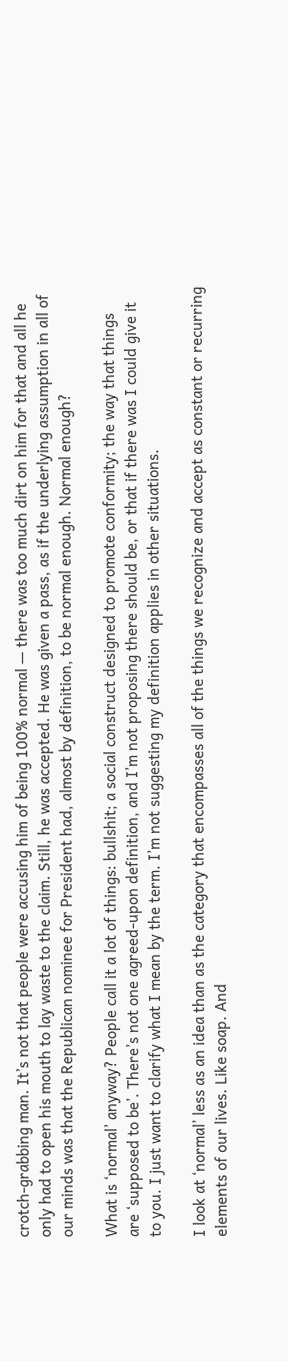crotch-grabbing man. It’s not that people were accusing him of being 100% normal — there was too much dirt on him for that and all he only had to open his mouth to lay waste to the claim. Still, he was accepted. He was given a pass, as if the underlying assumption in all of our minds was that the Republican nominee for President had, almost by definition, to be normal enough. Normal enough?

What is ‘normal’ anyway? People call it a lot of things: bullshit; a social construct designed to promote conformity; the way that things are ‘supposed to be’. There’s not one agreed-upon definition, and I’m not proposing there should be, or that if there was I could give it to you. I just want to clarify what I mean by the term. I’m not suggesting my definition applies in other situations.

I look at ‘normal’ less as an idea than as the category that encompasses all of the things we recognize and accept as constant or recurring elements of our lives. Like soap. And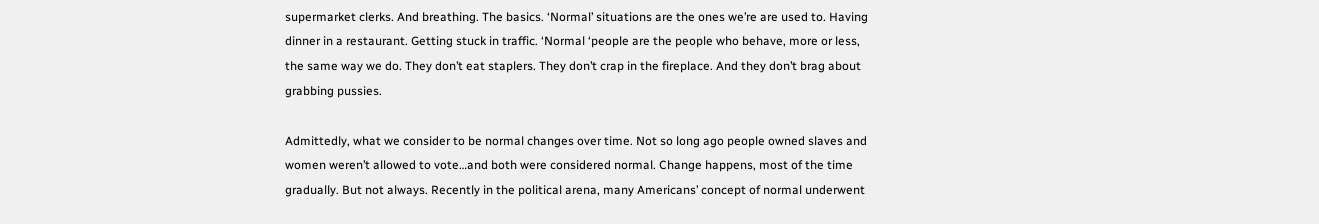supermarket clerks. And breathing. The basics. ‘Normal’ situations are the ones we’re are used to. Having dinner in a restaurant. Getting stuck in traffic. ‘Normal ‘people are the people who behave, more or less, the same way we do. They don’t eat staplers. They don’t crap in the fireplace. And they don’t brag about grabbing pussies.

Admittedly, what we consider to be normal changes over time. Not so long ago people owned slaves and women weren’t allowed to vote…and both were considered normal. Change happens, most of the time gradually. But not always. Recently in the political arena, many Americans’ concept of normal underwent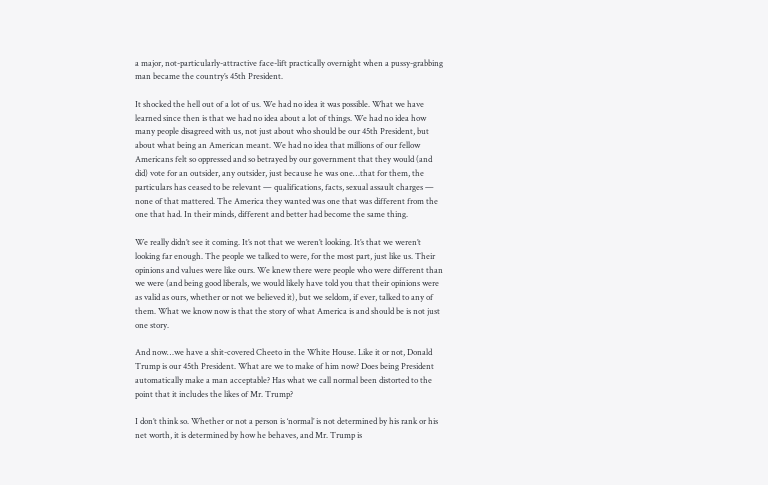a major, not-particularly-attractive face-lift practically overnight when a pussy-grabbing man became the country’s 45th President.

It shocked the hell out of a lot of us. We had no idea it was possible. What we have learned since then is that we had no idea about a lot of things. We had no idea how many people disagreed with us, not just about who should be our 45th President, but about what being an American meant. We had no idea that millions of our fellow Americans felt so oppressed and so betrayed by our government that they would (and did) vote for an outsider, any outsider, just because he was one…that for them, the particulars has ceased to be relevant — qualifications, facts, sexual assault charges — none of that mattered. The America they wanted was one that was different from the one that had. In their minds, different and better had become the same thing.

We really didn’t see it coming. It’s not that we weren’t looking. It’s that we weren’t looking far enough. The people we talked to were, for the most part, just like us. Their opinions and values were like ours. We knew there were people who were different than we were (and being good liberals, we would likely have told you that their opinions were as valid as ours, whether or not we believed it), but we seldom, if ever, talked to any of them. What we know now is that the story of what America is and should be is not just one story.

And now…we have a shit-covered Cheeto in the White House. Like it or not, Donald Trump is our 45th President. What are we to make of him now? Does being President automatically make a man acceptable? Has what we call normal been distorted to the point that it includes the likes of Mr. Trump?

I don’t think so. Whether or not a person is ‘normal’ is not determined by his rank or his net worth, it is determined by how he behaves, and Mr. Trump is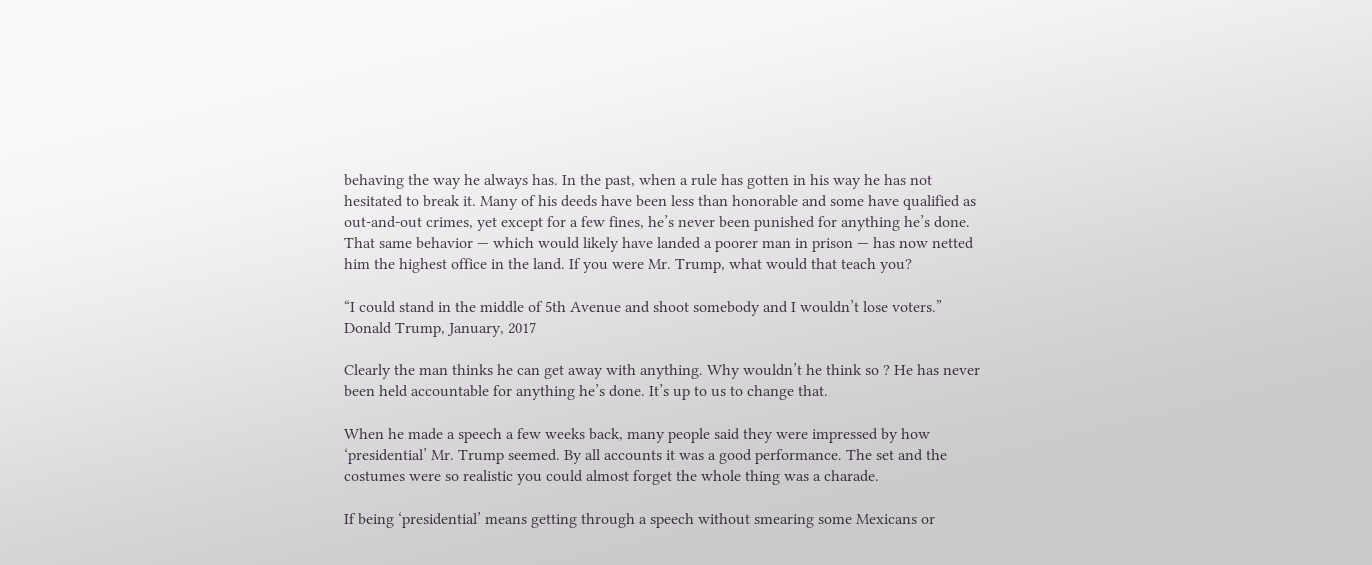behaving the way he always has. In the past, when a rule has gotten in his way he has not hesitated to break it. Many of his deeds have been less than honorable and some have qualified as out-and-out crimes, yet except for a few fines, he’s never been punished for anything he’s done. That same behavior — which would likely have landed a poorer man in prison — has now netted him the highest office in the land. If you were Mr. Trump, what would that teach you?

“I could stand in the middle of 5th Avenue and shoot somebody and I wouldn’t lose voters.”
Donald Trump, January, 2017

Clearly the man thinks he can get away with anything. Why wouldn’t he think so ? He has never been held accountable for anything he’s done. It’s up to us to change that.

When he made a speech a few weeks back, many people said they were impressed by how ‘presidential’ Mr. Trump seemed. By all accounts it was a good performance. The set and the costumes were so realistic you could almost forget the whole thing was a charade.

If being ‘presidential’ means getting through a speech without smearing some Mexicans or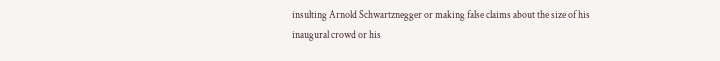insulting Arnold Schwartznegger or making false claims about the size of his inaugural crowd or his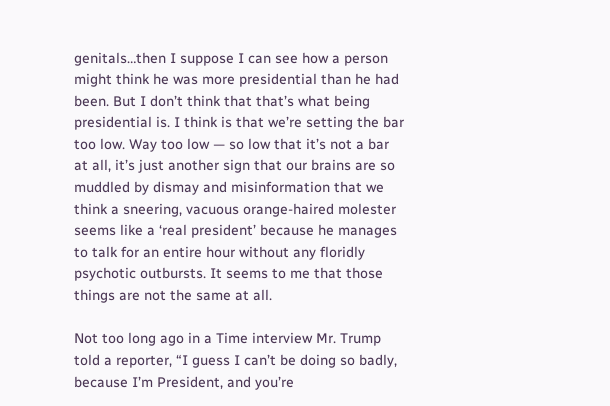genitals…then I suppose I can see how a person might think he was more presidential than he had been. But I don’t think that that’s what being presidential is. I think is that we’re setting the bar too low. Way too low — so low that it’s not a bar at all, it’s just another sign that our brains are so muddled by dismay and misinformation that we think a sneering, vacuous orange-haired molester seems like a ‘real president’ because he manages to talk for an entire hour without any floridly psychotic outbursts. It seems to me that those things are not the same at all.

Not too long ago in a Time interview Mr. Trump told a reporter, “I guess I can’t be doing so badly, because I’m President, and you’re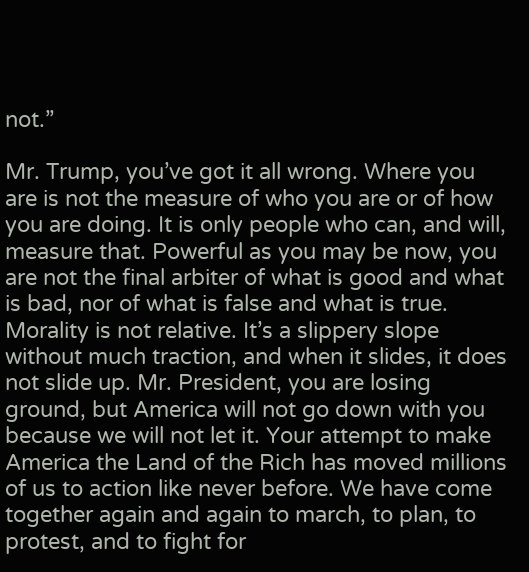not.”

Mr. Trump, you’ve got it all wrong. Where you are is not the measure of who you are or of how you are doing. It is only people who can, and will, measure that. Powerful as you may be now, you are not the final arbiter of what is good and what is bad, nor of what is false and what is true. Morality is not relative. It’s a slippery slope without much traction, and when it slides, it does not slide up. Mr. President, you are losing ground, but America will not go down with you because we will not let it. Your attempt to make America the Land of the Rich has moved millions of us to action like never before. We have come together again and again to march, to plan, to protest, and to fight for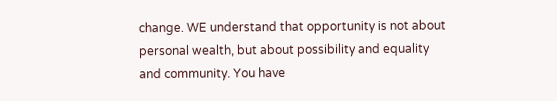change. WE understand that opportunity is not about personal wealth, but about possibility and equality and community. You have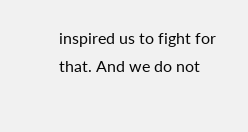inspired us to fight for that. And we do not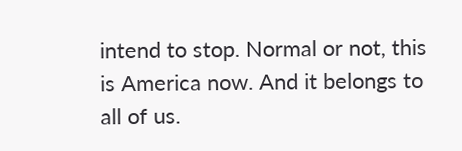intend to stop. Normal or not, this is America now. And it belongs to all of us.